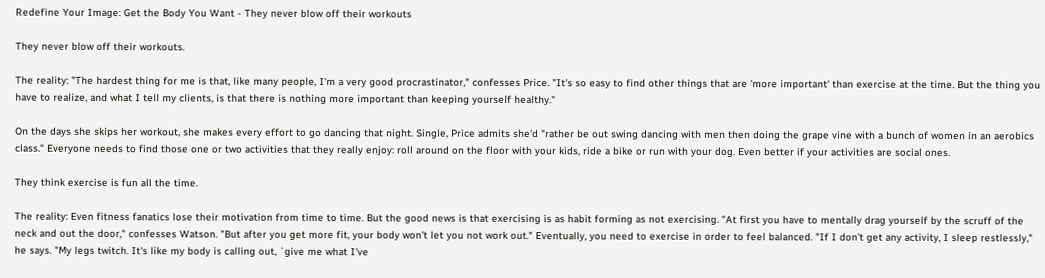Redefine Your Image: Get the Body You Want - They never blow off their workouts

They never blow off their workouts.

The reality: "The hardest thing for me is that, like many people, I'm a very good procrastinator," confesses Price. "It's so easy to find other things that are 'more important' than exercise at the time. But the thing you have to realize, and what I tell my clients, is that there is nothing more important than keeping yourself healthy."

On the days she skips her workout, she makes every effort to go dancing that night. Single, Price admits she'd "rather be out swing dancing with men then doing the grape vine with a bunch of women in an aerobics class." Everyone needs to find those one or two activities that they really enjoy: roll around on the floor with your kids, ride a bike or run with your dog. Even better if your activities are social ones.

They think exercise is fun all the time.

The reality: Even fitness fanatics lose their motivation from time to time. But the good news is that exercising is as habit forming as not exercising. "At first you have to mentally drag yourself by the scruff of the neck and out the door," confesses Watson. "But after you get more fit, your body won't let you not work out." Eventually, you need to exercise in order to feel balanced. "If I don't get any activity, I sleep restlessly," he says. "My legs twitch. It's like my body is calling out, `give me what I've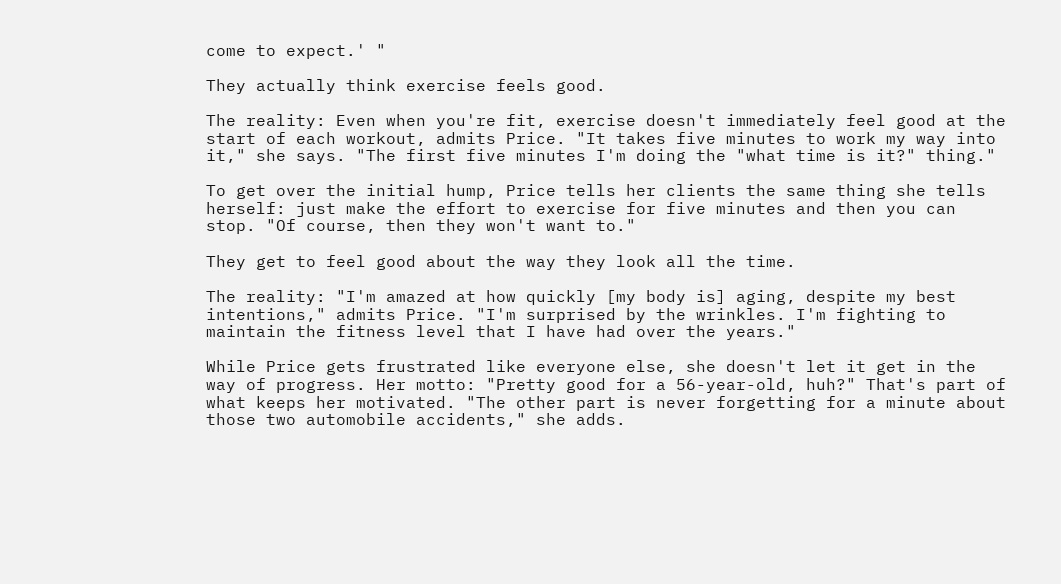come to expect.' "

They actually think exercise feels good.

The reality: Even when you're fit, exercise doesn't immediately feel good at the start of each workout, admits Price. "It takes five minutes to work my way into it," she says. "The first five minutes I'm doing the "what time is it?" thing."

To get over the initial hump, Price tells her clients the same thing she tells herself: just make the effort to exercise for five minutes and then you can stop. "Of course, then they won't want to."

They get to feel good about the way they look all the time.

The reality: "I'm amazed at how quickly [my body is] aging, despite my best intentions," admits Price. "I'm surprised by the wrinkles. I'm fighting to maintain the fitness level that I have had over the years."

While Price gets frustrated like everyone else, she doesn't let it get in the way of progress. Her motto: "Pretty good for a 56-year-old, huh?" That's part of what keeps her motivated. "The other part is never forgetting for a minute about those two automobile accidents," she adds.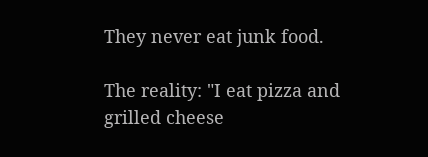They never eat junk food.

The reality: "I eat pizza and grilled cheese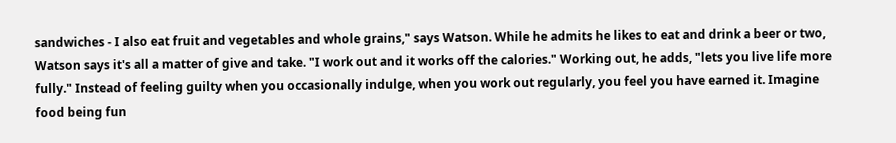sandwiches - I also eat fruit and vegetables and whole grains," says Watson. While he admits he likes to eat and drink a beer or two, Watson says it's all a matter of give and take. "I work out and it works off the calories." Working out, he adds, "lets you live life more fully." Instead of feeling guilty when you occasionally indulge, when you work out regularly, you feel you have earned it. Imagine food being fun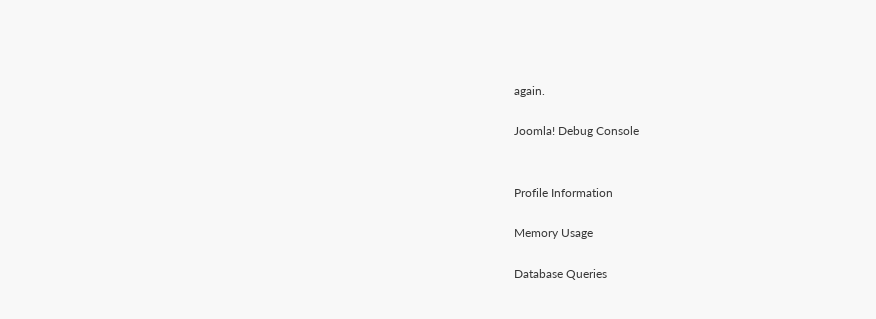again.

Joomla! Debug Console


Profile Information

Memory Usage

Database Queries